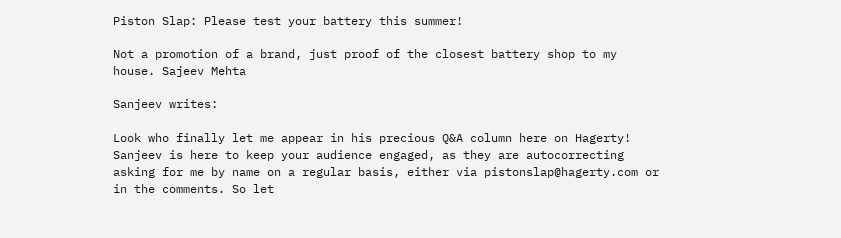Piston Slap: Please test your battery this summer!

Not a promotion of a brand, just proof of the closest battery shop to my house. Sajeev Mehta

Sanjeev writes:

Look who finally let me appear in his precious Q&A column here on Hagerty! Sanjeev is here to keep your audience engaged, as they are autocorrecting asking for me by name on a regular basis, either via pistonslap@hagerty.com or in the comments. So let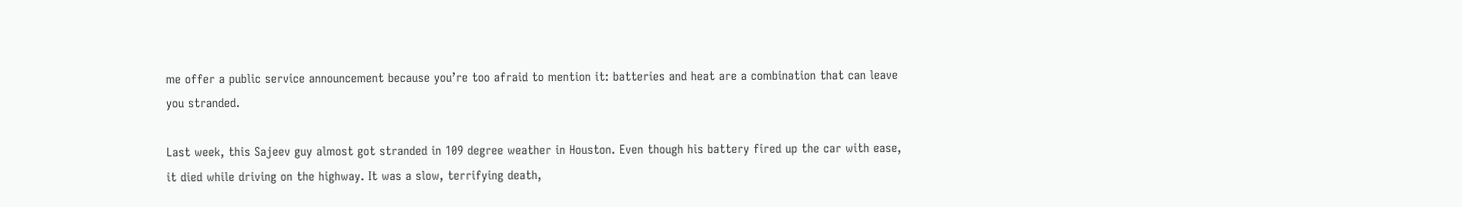me offer a public service announcement because you’re too afraid to mention it: batteries and heat are a combination that can leave you stranded.

Last week, this Sajeev guy almost got stranded in 109 degree weather in Houston. Even though his battery fired up the car with ease, it died while driving on the highway. It was a slow, terrifying death,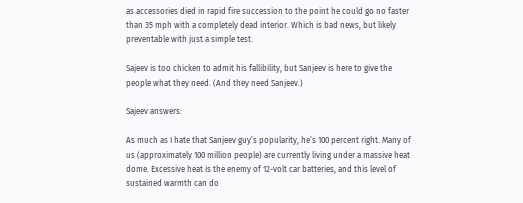as accessories died in rapid fire succession to the point he could go no faster than 35 mph with a completely dead interior. Which is bad news, but likely preventable with just a simple test.

Sajeev is too chicken to admit his fallibility, but Sanjeev is here to give the people what they need. (And they need Sanjeev.)

Sajeev answers:

As much as I hate that Sanjeev guy’s popularity, he’s 100 percent right. Many of us (approximately 100 million people) are currently living under a massive heat dome. Excessive heat is the enemy of 12-volt car batteries, and this level of sustained warmth can do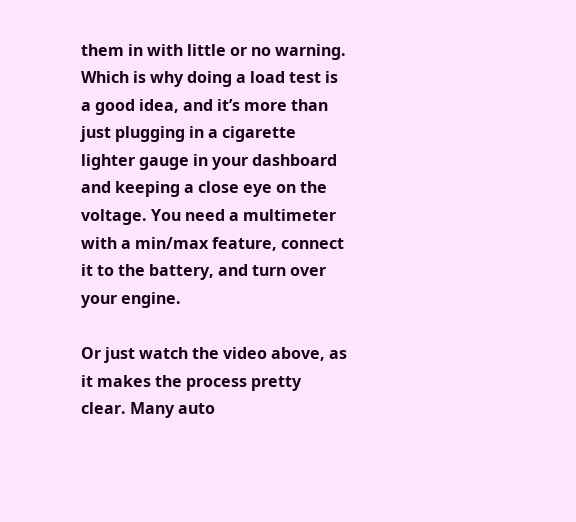them in with little or no warning. Which is why doing a load test is a good idea, and it’s more than just plugging in a cigarette lighter gauge in your dashboard and keeping a close eye on the voltage. You need a multimeter with a min/max feature, connect it to the battery, and turn over your engine.

Or just watch the video above, as it makes the process pretty clear. Many auto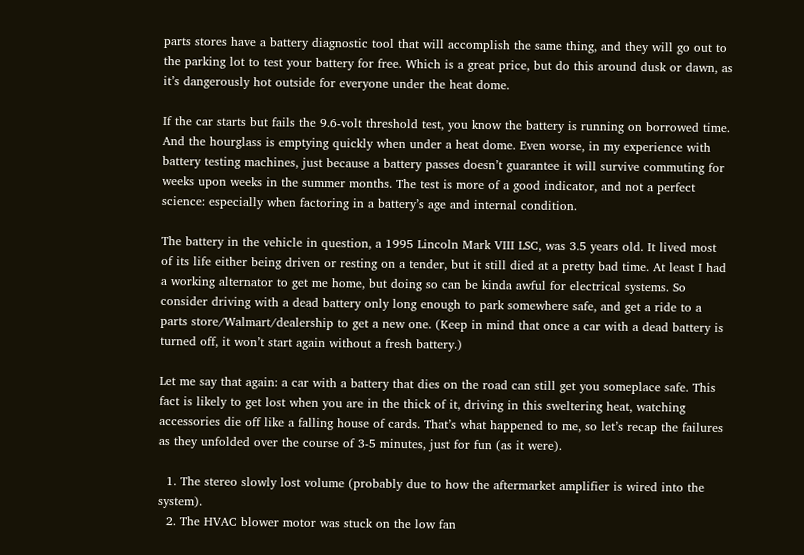parts stores have a battery diagnostic tool that will accomplish the same thing, and they will go out to the parking lot to test your battery for free. Which is a great price, but do this around dusk or dawn, as it’s dangerously hot outside for everyone under the heat dome.

If the car starts but fails the 9.6-volt threshold test, you know the battery is running on borrowed time. And the hourglass is emptying quickly when under a heat dome. Even worse, in my experience with battery testing machines, just because a battery passes doesn’t guarantee it will survive commuting for weeks upon weeks in the summer months. The test is more of a good indicator, and not a perfect science: especially when factoring in a battery’s age and internal condition.

The battery in the vehicle in question, a 1995 Lincoln Mark VIII LSC, was 3.5 years old. It lived most of its life either being driven or resting on a tender, but it still died at a pretty bad time. At least I had a working alternator to get me home, but doing so can be kinda awful for electrical systems. So consider driving with a dead battery only long enough to park somewhere safe, and get a ride to a parts store/Walmart/dealership to get a new one. (Keep in mind that once a car with a dead battery is turned off, it won’t start again without a fresh battery.)

Let me say that again: a car with a battery that dies on the road can still get you someplace safe. This fact is likely to get lost when you are in the thick of it, driving in this sweltering heat, watching accessories die off like a falling house of cards. That’s what happened to me, so let’s recap the failures as they unfolded over the course of 3-5 minutes, just for fun (as it were).

  1. The stereo slowly lost volume (probably due to how the aftermarket amplifier is wired into the system).
  2. The HVAC blower motor was stuck on the low fan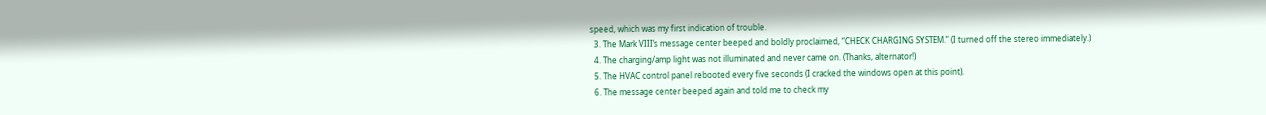speed, which was my first indication of trouble.
  3. The Mark VIII’s message center beeped and boldly proclaimed, “CHECK CHARGING SYSTEM.” (I turned off the stereo immediately.)
  4. The charging/amp light was not illuminated and never came on. (Thanks, alternator!)
  5. The HVAC control panel rebooted every five seconds (I cracked the windows open at this point).
  6. The message center beeped again and told me to check my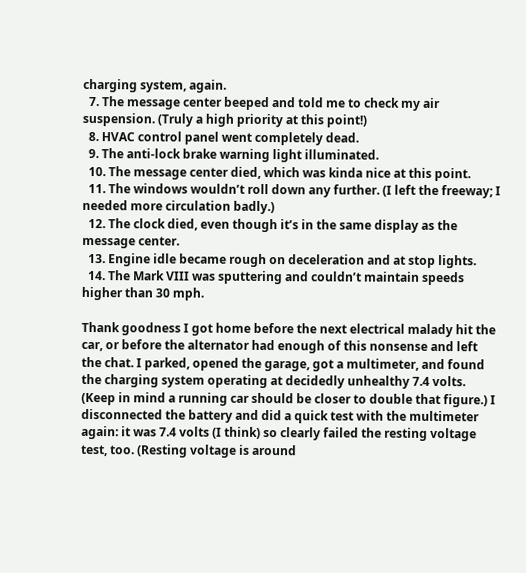charging system, again.
  7. The message center beeped and told me to check my air suspension. (Truly a high priority at this point!)
  8. HVAC control panel went completely dead.
  9. The anti-lock brake warning light illuminated.
  10. The message center died, which was kinda nice at this point.
  11. The windows wouldn’t roll down any further. (I left the freeway; I needed more circulation badly.)
  12. The clock died, even though it’s in the same display as the message center.
  13. Engine idle became rough on deceleration and at stop lights.
  14. The Mark VIII was sputtering and couldn’t maintain speeds higher than 30 mph.

Thank goodness I got home before the next electrical malady hit the car, or before the alternator had enough of this nonsense and left the chat. I parked, opened the garage, got a multimeter, and found the charging system operating at decidedly unhealthy 7.4 volts. (Keep in mind a running car should be closer to double that figure.) I disconnected the battery and did a quick test with the multimeter again: it was 7.4 volts (I think) so clearly failed the resting voltage test, too. (Resting voltage is around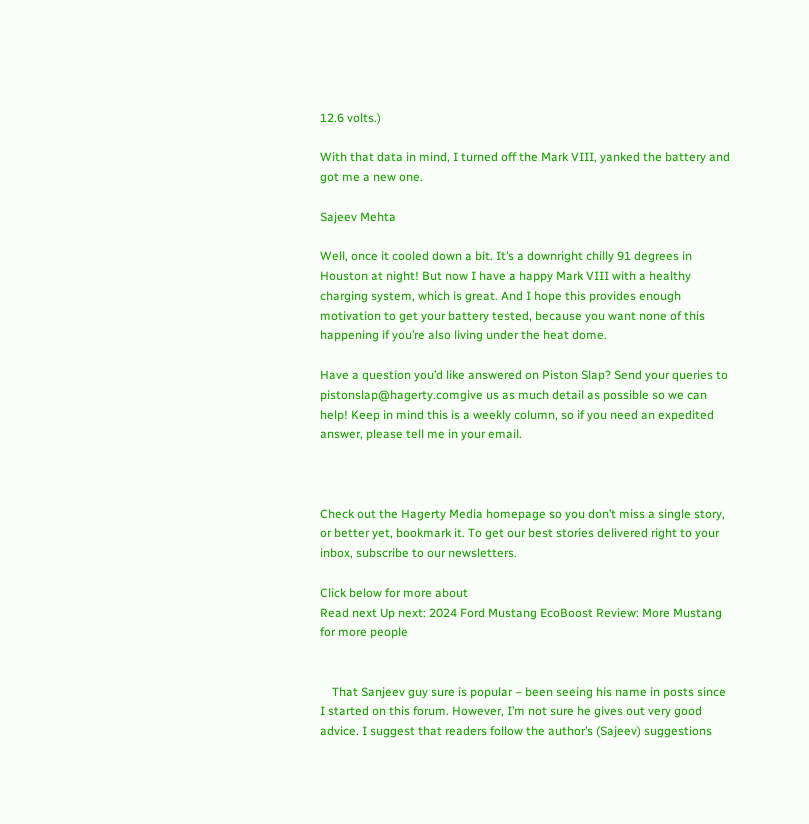12.6 volts.)

With that data in mind, I turned off the Mark VIII, yanked the battery and got me a new one.

Sajeev Mehta

Well, once it cooled down a bit. It’s a downright chilly 91 degrees in Houston at night! But now I have a happy Mark VIII with a healthy charging system, which is great. And I hope this provides enough motivation to get your battery tested, because you want none of this happening if you’re also living under the heat dome.

Have a question you’d like answered on Piston Slap? Send your queries to pistonslap@hagerty.comgive us as much detail as possible so we can help! Keep in mind this is a weekly column, so if you need an expedited answer, please tell me in your email.



Check out the Hagerty Media homepage so you don’t miss a single story, or better yet, bookmark it. To get our best stories delivered right to your inbox, subscribe to our newsletters.

Click below for more about
Read next Up next: 2024 Ford Mustang EcoBoost Review: More Mustang for more people


    That Sanjeev guy sure is popular – been seeing his name in posts since I started on this forum. However, I’m not sure he gives out very good advice. I suggest that readers follow the author’s (Sajeev) suggestions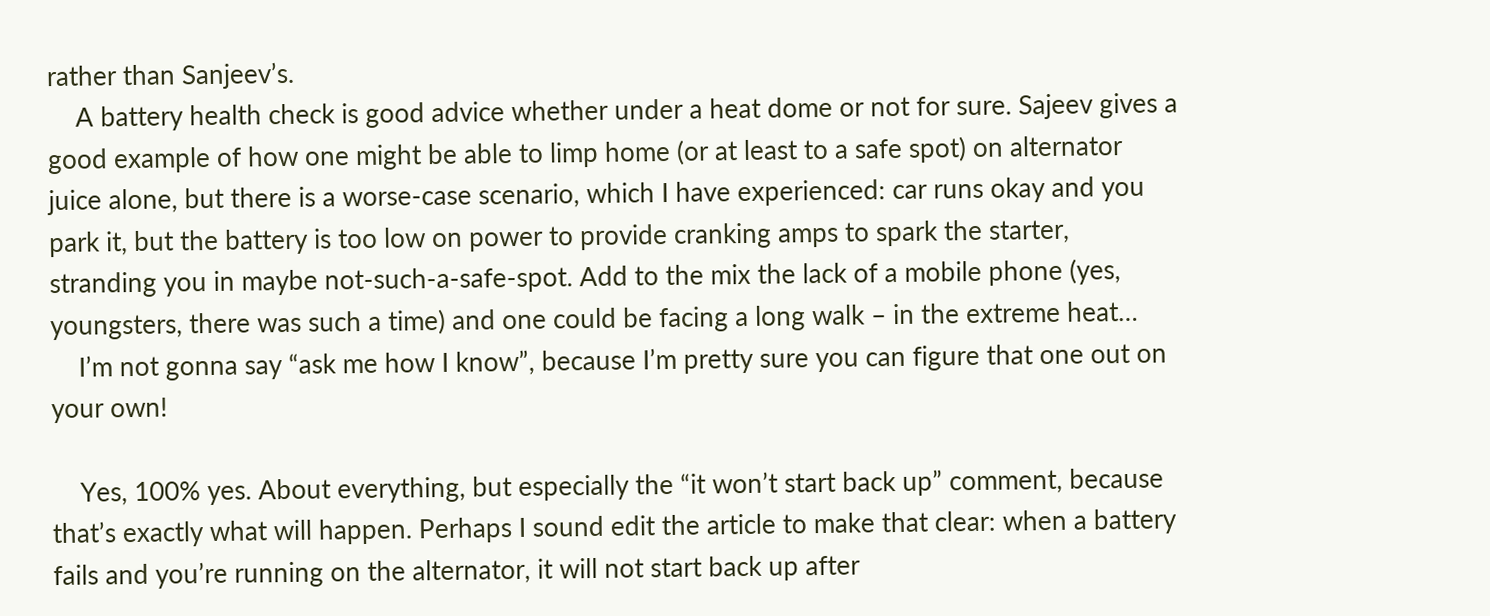rather than Sanjeev’s.
    A battery health check is good advice whether under a heat dome or not for sure. Sajeev gives a good example of how one might be able to limp home (or at least to a safe spot) on alternator juice alone, but there is a worse-case scenario, which I have experienced: car runs okay and you park it, but the battery is too low on power to provide cranking amps to spark the starter, stranding you in maybe not-such-a-safe-spot. Add to the mix the lack of a mobile phone (yes, youngsters, there was such a time) and one could be facing a long walk – in the extreme heat…
    I’m not gonna say “ask me how I know”, because I’m pretty sure you can figure that one out on your own!

    Yes, 100% yes. About everything, but especially the “it won’t start back up” comment, because that’s exactly what will happen. Perhaps I sound edit the article to make that clear: when a battery fails and you’re running on the alternator, it will not start back up after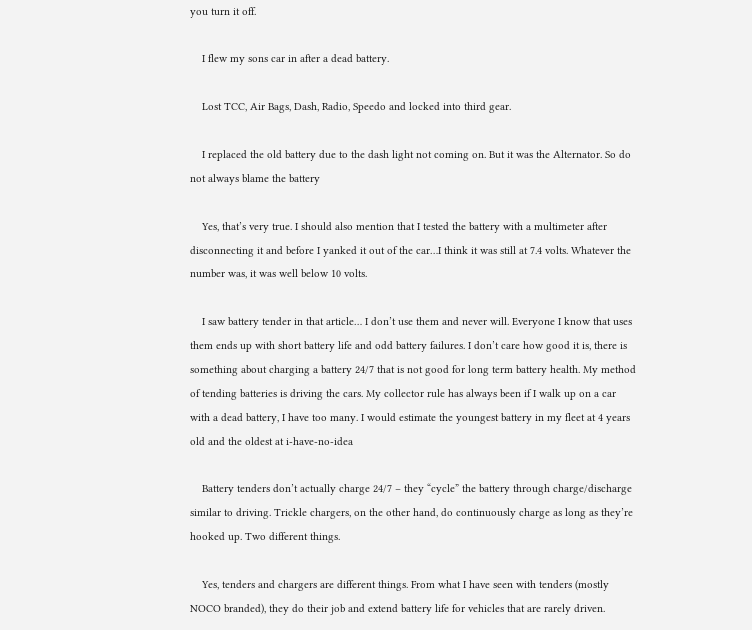you turn it off.

    I flew my sons car in after a dead battery.

    Lost TCC, Air Bags, Dash, Radio, Speedo and locked into third gear.

    I replaced the old battery due to the dash light not coming on. But it was the Alternator. So do not always blame the battery

    Yes, that’s very true. I should also mention that I tested the battery with a multimeter after disconnecting it and before I yanked it out of the car…I think it was still at 7.4 volts. Whatever the number was, it was well below 10 volts.

    I saw battery tender in that article… I don’t use them and never will. Everyone I know that uses them ends up with short battery life and odd battery failures. I don’t care how good it is, there is something about charging a battery 24/7 that is not good for long term battery health. My method of tending batteries is driving the cars. My collector rule has always been if I walk up on a car with a dead battery, I have too many. I would estimate the youngest battery in my fleet at 4 years old and the oldest at i-have-no-idea

    Battery tenders don’t actually charge 24/7 – they “cycle” the battery through charge/discharge similar to driving. Trickle chargers, on the other hand, do continuously charge as long as they’re hooked up. Two different things.

    Yes, tenders and chargers are different things. From what I have seen with tenders (mostly NOCO branded), they do their job and extend battery life for vehicles that are rarely driven.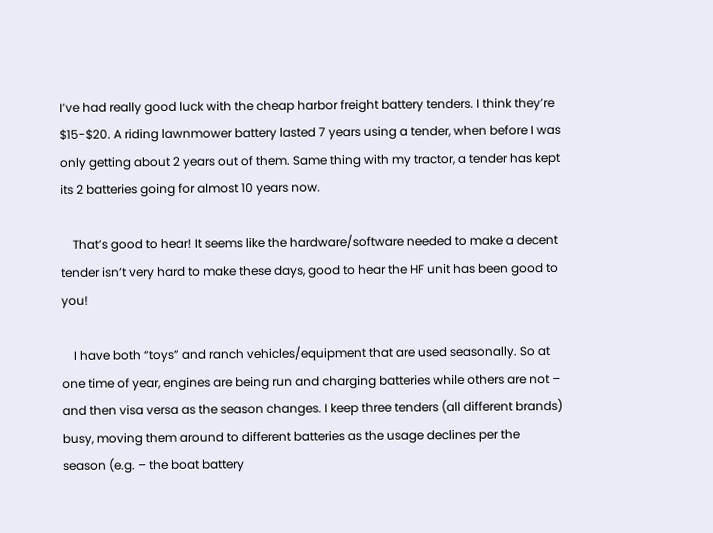I’ve had really good luck with the cheap harbor freight battery tenders. I think they’re $15-$20. A riding lawnmower battery lasted 7 years using a tender, when before I was only getting about 2 years out of them. Same thing with my tractor, a tender has kept its 2 batteries going for almost 10 years now.

    That’s good to hear! It seems like the hardware/software needed to make a decent tender isn’t very hard to make these days, good to hear the HF unit has been good to you!

    I have both “toys” and ranch vehicles/equipment that are used seasonally. So at one time of year, engines are being run and charging batteries while others are not – and then visa versa as the season changes. I keep three tenders (all different brands) busy, moving them around to different batteries as the usage declines per the season (e.g. – the boat battery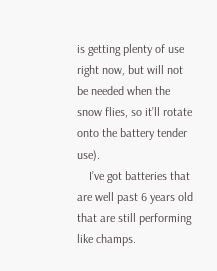is getting plenty of use right now, but will not be needed when the snow flies, so it’ll rotate onto the battery tender use).
    I’ve got batteries that are well past 6 years old that are still performing like champs.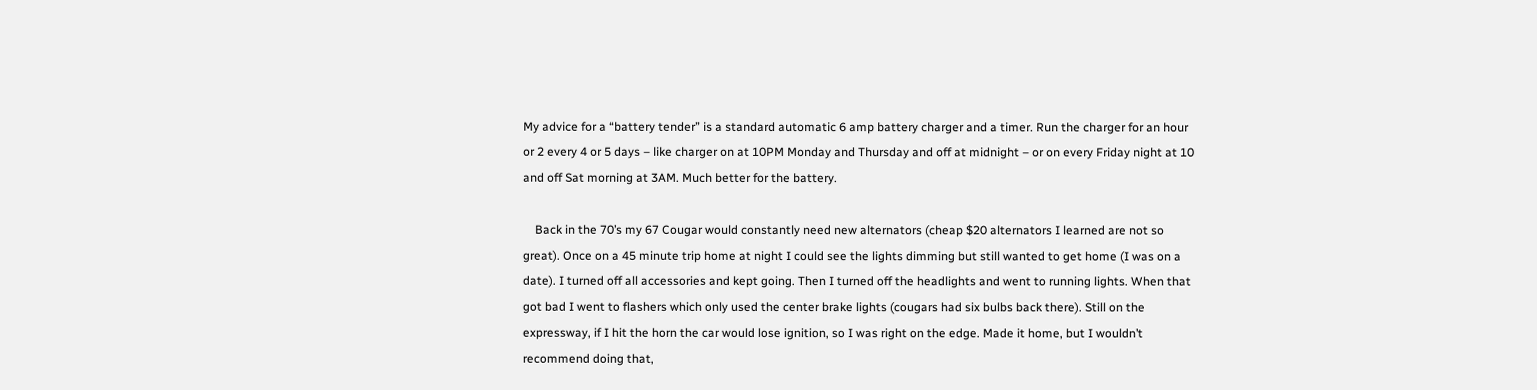My advice for a “battery tender” is a standard automatic 6 amp battery charger and a timer. Run the charger for an hour or 2 every 4 or 5 days – like charger on at 10PM Monday and Thursday and off at midnight – or on every Friday night at 10 and off Sat morning at 3AM. Much better for the battery.

    Back in the 70’s my 67 Cougar would constantly need new alternators (cheap $20 alternators I learned are not so great). Once on a 45 minute trip home at night I could see the lights dimming but still wanted to get home (I was on a date). I turned off all accessories and kept going. Then I turned off the headlights and went to running lights. When that got bad I went to flashers which only used the center brake lights (cougars had six bulbs back there). Still on the expressway, if I hit the horn the car would lose ignition, so I was right on the edge. Made it home, but I wouldn’t recommend doing that,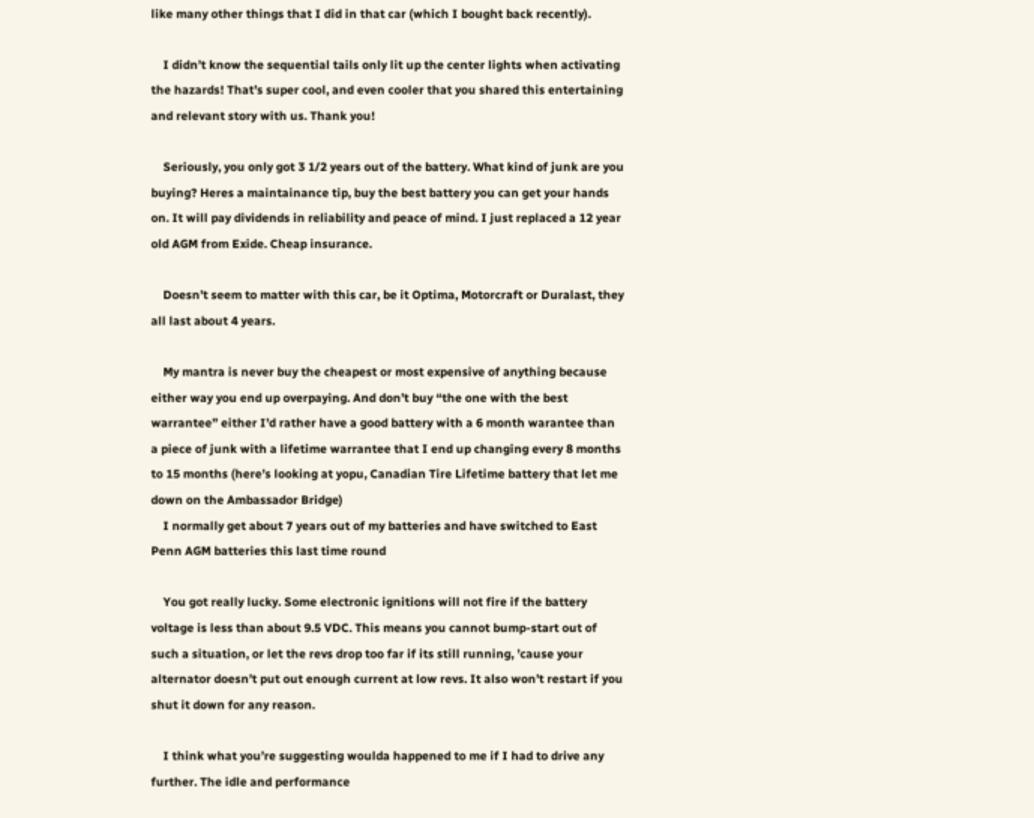like many other things that I did in that car (which I bought back recently).

    I didn’t know the sequential tails only lit up the center lights when activating the hazards! That’s super cool, and even cooler that you shared this entertaining and relevant story with us. Thank you!

    Seriously, you only got 3 1/2 years out of the battery. What kind of junk are you buying? Heres a maintainance tip, buy the best battery you can get your hands on. It will pay dividends in reliability and peace of mind. I just replaced a 12 year old AGM from Exide. Cheap insurance.

    Doesn’t seem to matter with this car, be it Optima, Motorcraft or Duralast, they all last about 4 years.

    My mantra is never buy the cheapest or most expensive of anything because either way you end up overpaying. And don’t buy “the one with the best warrantee” either I’d rather have a good battery with a 6 month warantee than a piece of junk with a lifetime warrantee that I end up changing every 8 months to 15 months (here’s looking at yopu, Canadian Tire Lifetime battery that let me down on the Ambassador Bridge)
    I normally get about 7 years out of my batteries and have switched to East Penn AGM batteries this last time round

    You got really lucky. Some electronic ignitions will not fire if the battery voltage is less than about 9.5 VDC. This means you cannot bump-start out of such a situation, or let the revs drop too far if its still running, ’cause your alternator doesn’t put out enough current at low revs. It also won’t restart if you shut it down for any reason.

    I think what you’re suggesting woulda happened to me if I had to drive any further. The idle and performance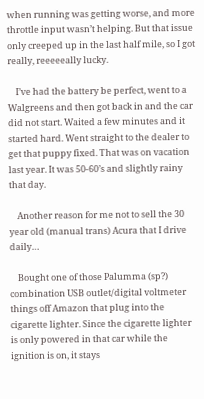when running was getting worse, and more throttle input wasn’t helping. But that issue only creeped up in the last half mile, so I got really, reeeeeally lucky.

    I’ve had the battery be perfect, went to a Walgreens and then got back in and the car did not start. Waited a few minutes and it started hard. Went straight to the dealer to get that puppy fixed. That was on vacation last year. It was 50-60’s and slightly rainy that day.

    Another reason for me not to sell the 30 year old (manual trans) Acura that I drive daily…

    Bought one of those Palumma (sp?) combination USB outlet/digital voltmeter things off Amazon that plug into the cigarette lighter. Since the cigarette lighter is only powered in that car while the ignition is on, it stays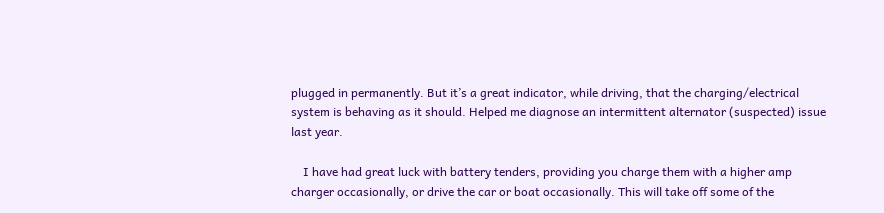plugged in permanently. But it’s a great indicator, while driving, that the charging/electrical system is behaving as it should. Helped me diagnose an intermittent alternator (suspected) issue last year.

    I have had great luck with battery tenders, providing you charge them with a higher amp charger occasionally, or drive the car or boat occasionally. This will take off some of the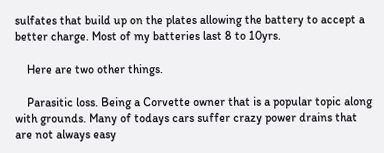sulfates that build up on the plates allowing the battery to accept a better charge. Most of my batteries last 8 to 10yrs.

    Here are two other things.

    Parasitic loss. Being a Corvette owner that is a popular topic along with grounds. Many of todays cars suffer crazy power drains that are not always easy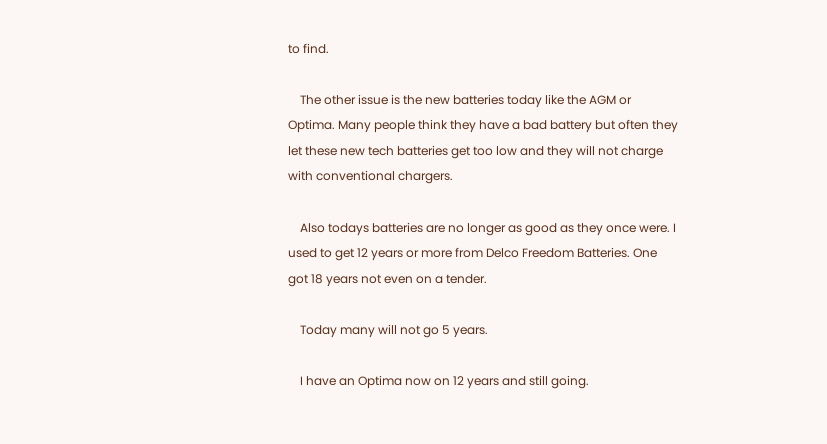to find.

    The other issue is the new batteries today like the AGM or Optima. Many people think they have a bad battery but often they let these new tech batteries get too low and they will not charge with conventional chargers.

    Also todays batteries are no longer as good as they once were. I used to get 12 years or more from Delco Freedom Batteries. One got 18 years not even on a tender.

    Today many will not go 5 years.

    I have an Optima now on 12 years and still going.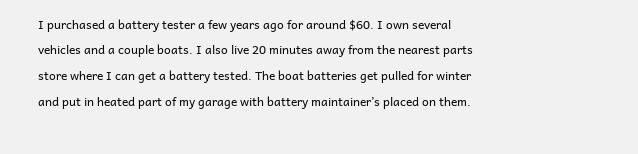I purchased a battery tester a few years ago for around $60. I own several vehicles and a couple boats. I also live 20 minutes away from the nearest parts store where I can get a battery tested. The boat batteries get pulled for winter and put in heated part of my garage with battery maintainer’s placed on them.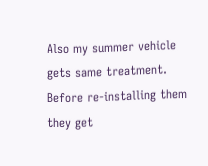Also my summer vehicle gets same treatment. Before re-installing them they get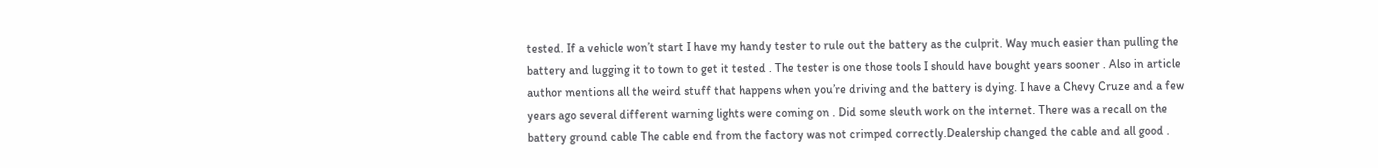tested. If a vehicle won’t start I have my handy tester to rule out the battery as the culprit. Way much easier than pulling the battery and lugging it to town to get it tested . The tester is one those tools I should have bought years sooner . Also in article author mentions all the weird stuff that happens when you’re driving and the battery is dying. I have a Chevy Cruze and a few years ago several different warning lights were coming on . Did some sleuth work on the internet. There was a recall on the battery ground cable The cable end from the factory was not crimped correctly.Dealership changed the cable and all good .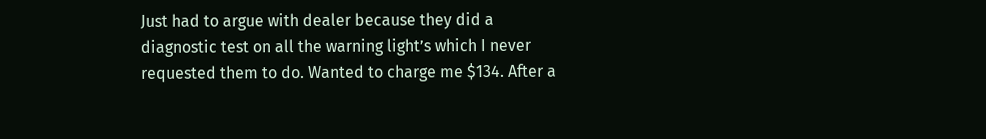Just had to argue with dealer because they did a diagnostic test on all the warning light’s which I never requested them to do. Wanted to charge me $134. After a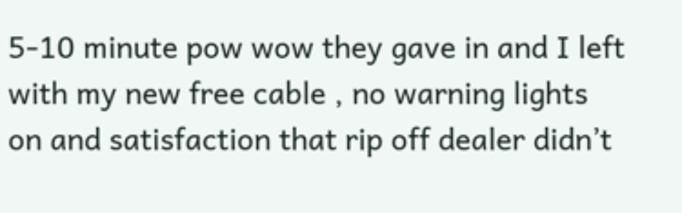5-10 minute pow wow they gave in and I left with my new free cable , no warning lights on and satisfaction that rip off dealer didn’t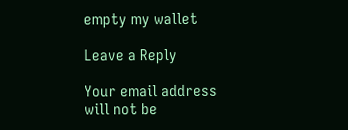empty my wallet

Leave a Reply

Your email address will not be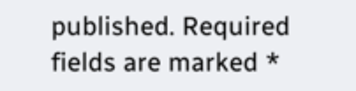published. Required fields are marked *